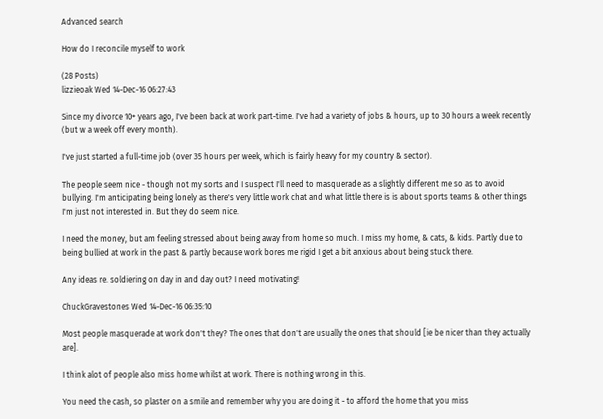Advanced search

How do I reconcile myself to work

(28 Posts)
lizzieoak Wed 14-Dec-16 06:27:43

Since my divorce 10+ years ago, I've been back at work part-time. I've had a variety of jobs & hours, up to 30 hours a week recently (but w a week off every month).

I've just started a full-time job (over 35 hours per week, which is fairly heavy for my country & sector).

The people seem nice - though not my sorts and I suspect I'll need to masquerade as a slightly different me so as to avoid bullying. I'm anticipating being lonely as there's very little work chat and what little there is is about sports teams & other things I'm just not interested in. But they do seem nice.

I need the money, but am feeling stressed about being away from home so much. I miss my home, & cats, & kids. Partly due to being bullied at work in the past & partly because work bores me rigid I get a bit anxious about being stuck there.

Any ideas re. soldiering on day in and day out? I need motivating!

ChuckGravestones Wed 14-Dec-16 06:35:10

Most people masquerade at work don't they? The ones that don't are usually the ones that should [ie be nicer than they actually are].

I think alot of people also miss home whilst at work. There is nothing wrong in this.

You need the cash, so plaster on a smile and remember why you are doing it - to afford the home that you miss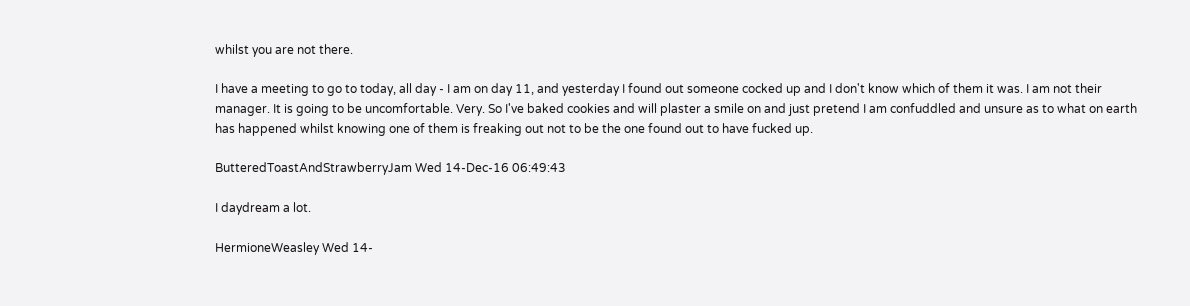whilst you are not there.

I have a meeting to go to today, all day - I am on day 11, and yesterday I found out someone cocked up and I don't know which of them it was. I am not their manager. It is going to be uncomfortable. Very. So I've baked cookies and will plaster a smile on and just pretend I am confuddled and unsure as to what on earth has happened whilst knowing one of them is freaking out not to be the one found out to have fucked up.

ButteredToastAndStrawberryJam Wed 14-Dec-16 06:49:43

I daydream a lot.

HermioneWeasley Wed 14-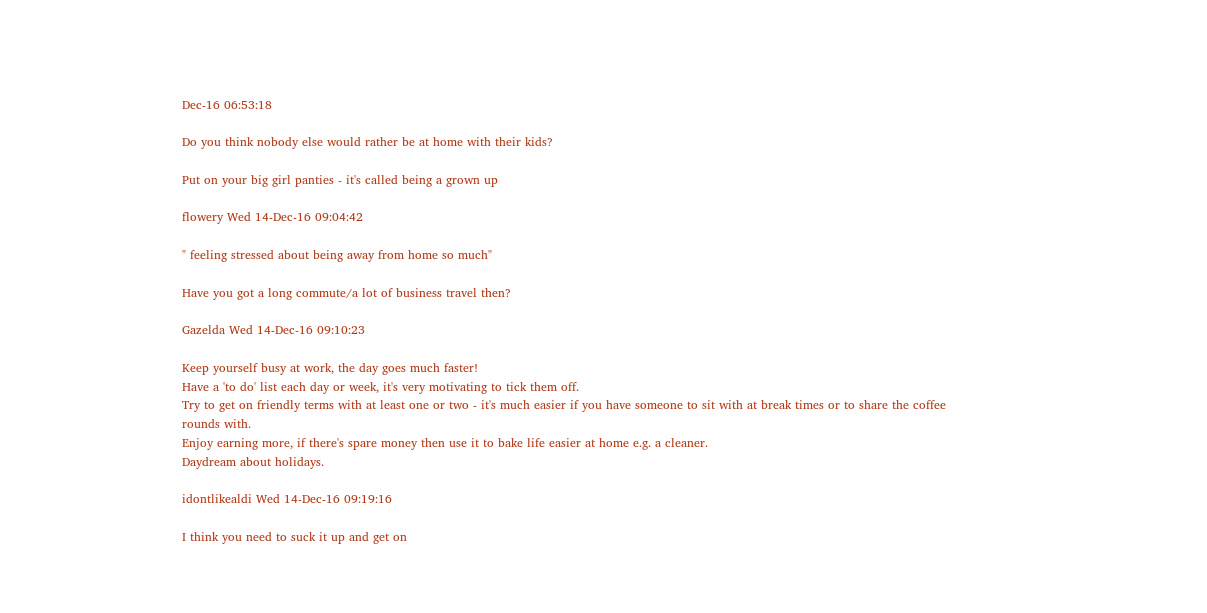Dec-16 06:53:18

Do you think nobody else would rather be at home with their kids?

Put on your big girl panties - it's called being a grown up

flowery Wed 14-Dec-16 09:04:42

" feeling stressed about being away from home so much"

Have you got a long commute/a lot of business travel then?

Gazelda Wed 14-Dec-16 09:10:23

Keep yourself busy at work, the day goes much faster!
Have a 'to do' list each day or week, it's very motivating to tick them off.
Try to get on friendly terms with at least one or two - it's much easier if you have someone to sit with at break times or to share the coffee rounds with.
Enjoy earning more, if there's spare money then use it to bake life easier at home e.g. a cleaner.
Daydream about holidays.

idontlikealdi Wed 14-Dec-16 09:19:16

I think you need to suck it up and get on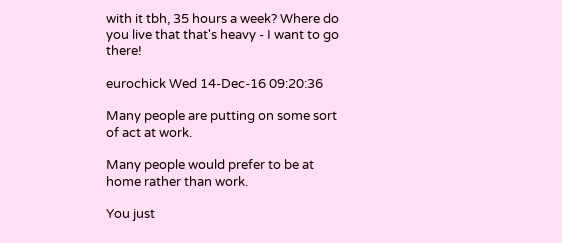with it tbh, 35 hours a week? Where do you live that that's heavy - I want to go there!

eurochick Wed 14-Dec-16 09:20:36

Many people are putting on some sort of act at work.

Many people would prefer to be at home rather than work.

You just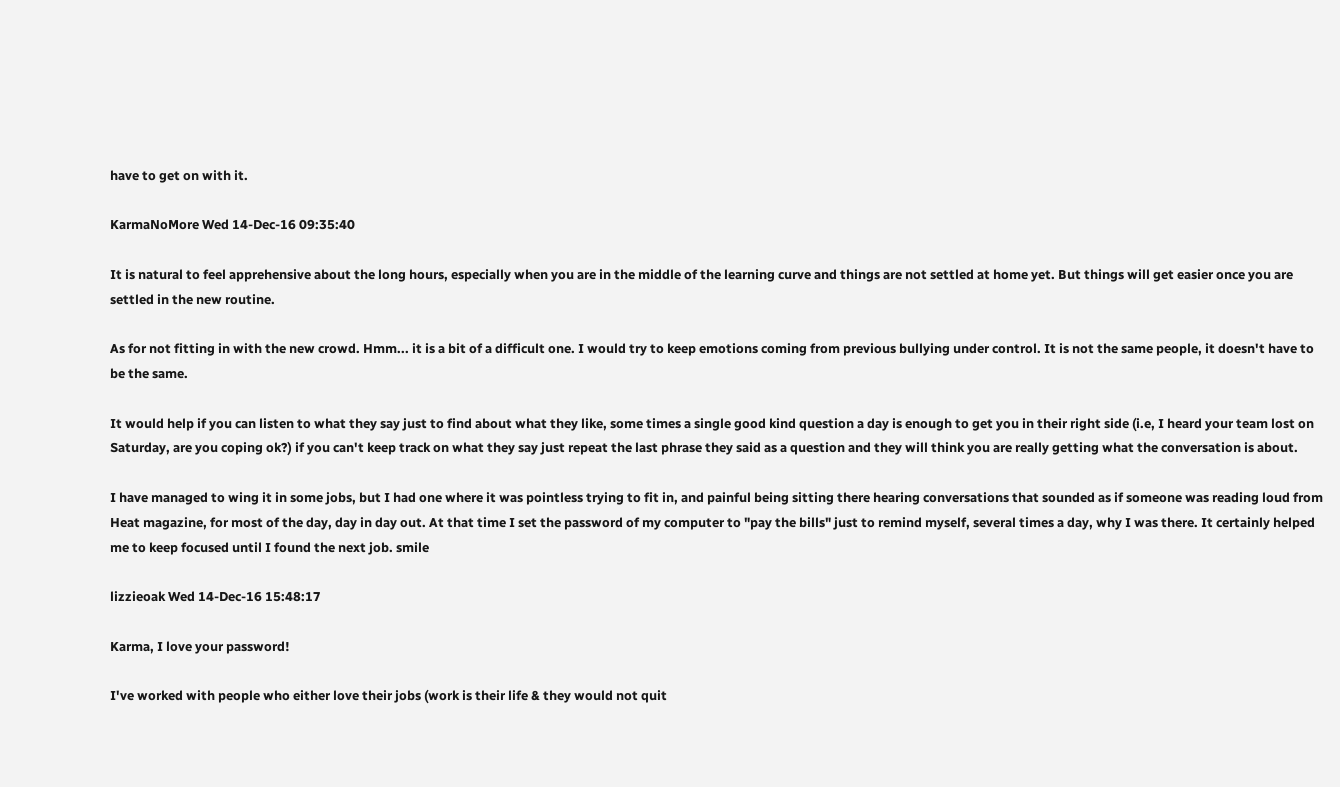have to get on with it.

KarmaNoMore Wed 14-Dec-16 09:35:40

It is natural to feel apprehensive about the long hours, especially when you are in the middle of the learning curve and things are not settled at home yet. But things will get easier once you are settled in the new routine.

As for not fitting in with the new crowd. Hmm... it is a bit of a difficult one. I would try to keep emotions coming from previous bullying under control. It is not the same people, it doesn't have to be the same.

It would help if you can listen to what they say just to find about what they like, some times a single good kind question a day is enough to get you in their right side (i.e, I heard your team lost on Saturday, are you coping ok?) if you can't keep track on what they say just repeat the last phrase they said as a question and they will think you are really getting what the conversation is about.

I have managed to wing it in some jobs, but I had one where it was pointless trying to fit in, and painful being sitting there hearing conversations that sounded as if someone was reading loud from Heat magazine, for most of the day, day in day out. At that time I set the password of my computer to "pay the bills" just to remind myself, several times a day, why I was there. It certainly helped me to keep focused until I found the next job. smile

lizzieoak Wed 14-Dec-16 15:48:17

Karma, I love your password!

I've worked with people who either love their jobs (work is their life & they would not quit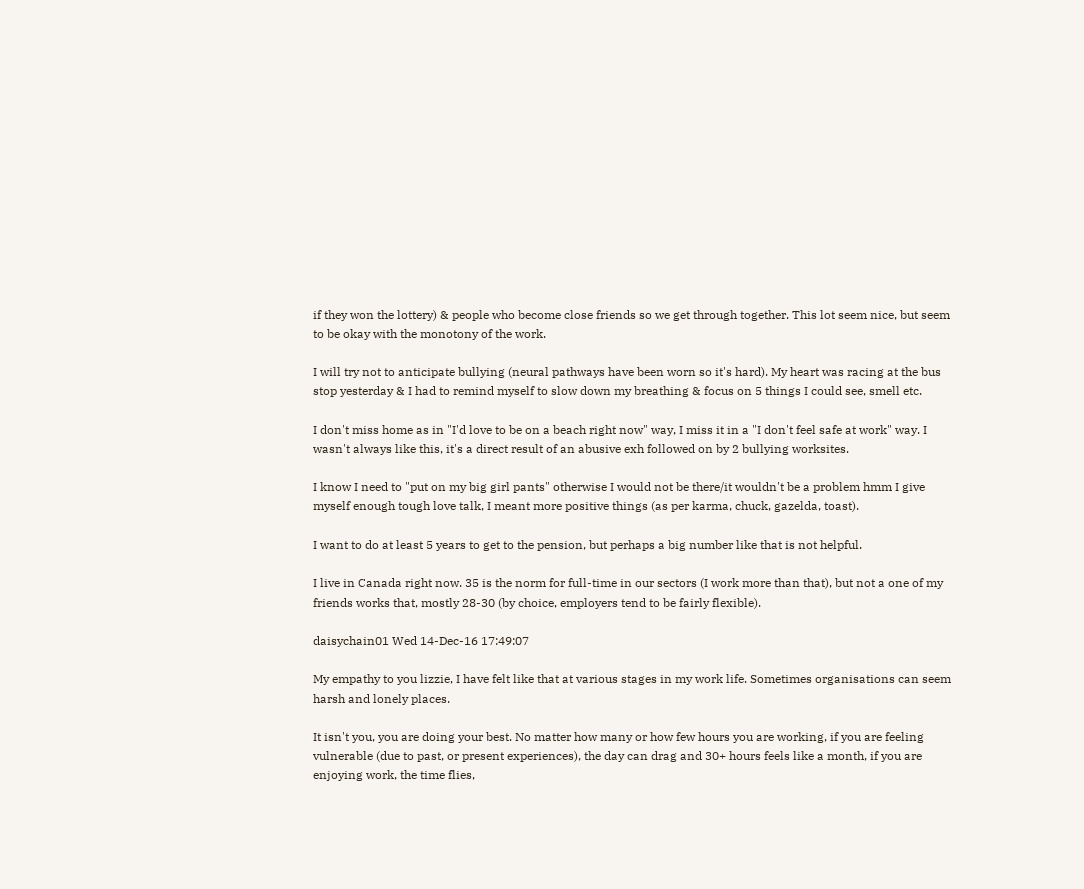if they won the lottery) & people who become close friends so we get through together. This lot seem nice, but seem to be okay with the monotony of the work.

I will try not to anticipate bullying (neural pathways have been worn so it's hard). My heart was racing at the bus stop yesterday & I had to remind myself to slow down my breathing & focus on 5 things I could see, smell etc.

I don't miss home as in "I'd love to be on a beach right now" way, I miss it in a "I don't feel safe at work" way. I wasn't always like this, it's a direct result of an abusive exh followed on by 2 bullying worksites.

I know I need to "put on my big girl pants" otherwise I would not be there/it wouldn't be a problem hmm I give myself enough tough love talk, I meant more positive things (as per karma, chuck, gazelda, toast).

I want to do at least 5 years to get to the pension, but perhaps a big number like that is not helpful.

I live in Canada right now. 35 is the norm for full-time in our sectors (I work more than that), but not a one of my friends works that, mostly 28-30 (by choice, employers tend to be fairly flexible).

daisychain01 Wed 14-Dec-16 17:49:07

My empathy to you lizzie, I have felt like that at various stages in my work life. Sometimes organisations can seem harsh and lonely places.

It isn't you, you are doing your best. No matter how many or how few hours you are working, if you are feeling vulnerable (due to past, or present experiences), the day can drag and 30+ hours feels like a month, if you are enjoying work, the time flies,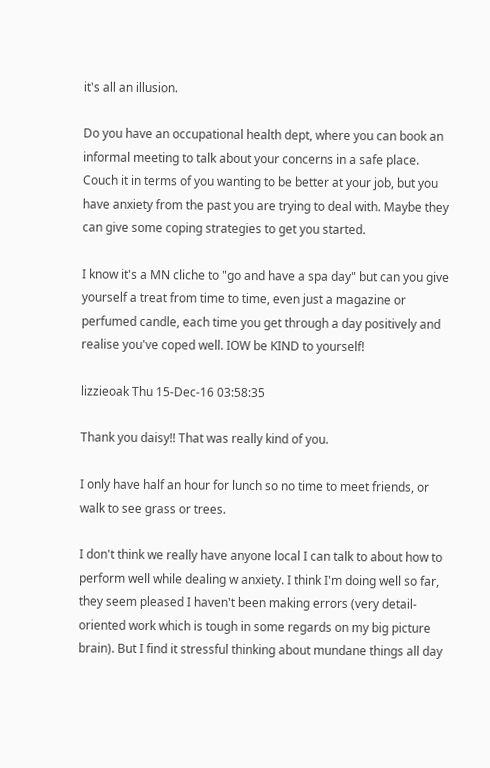it's all an illusion.

Do you have an occupational health dept, where you can book an informal meeting to talk about your concerns in a safe place. Couch it in terms of you wanting to be better at your job, but you have anxiety from the past you are trying to deal with. Maybe they can give some coping strategies to get you started.

I know it's a MN cliche to "go and have a spa day" but can you give yourself a treat from time to time, even just a magazine or perfumed candle, each time you get through a day positively and realise you've coped well. IOW be KIND to yourself!

lizzieoak Thu 15-Dec-16 03:58:35

Thank you daisy!! That was really kind of you.

I only have half an hour for lunch so no time to meet friends, or walk to see grass or trees.

I don't think we really have anyone local I can talk to about how to perform well while dealing w anxiety. I think I'm doing well so far, they seem pleased I haven't been making errors (very detail-oriented work which is tough in some regards on my big picture brain). But I find it stressful thinking about mundane things all day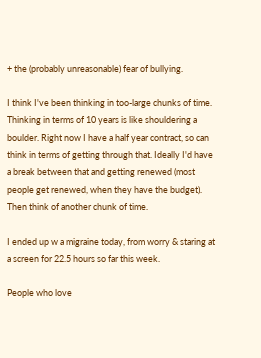+ the (probably unreasonable) fear of bullying.

I think I've been thinking in too-large chunks of time. Thinking in terms of 10 years is like shouldering a boulder. Right now I have a half year contract, so can think in terms of getting through that. Ideally I'd have a break between that and getting renewed (most people get renewed, when they have the budget). Then think of another chunk of time.

I ended up w a migraine today, from worry & staring at a screen for 22.5 hours so far this week.

People who love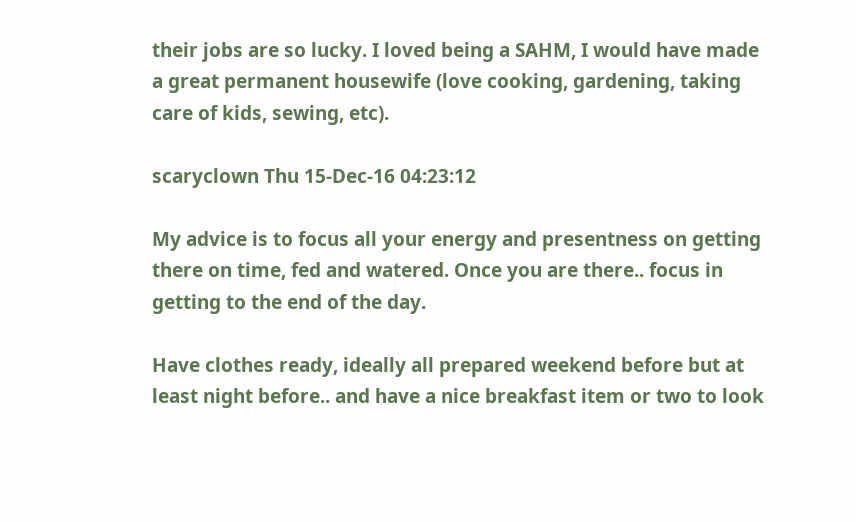their jobs are so lucky. I loved being a SAHM, I would have made a great permanent housewife (love cooking, gardening, taking care of kids, sewing, etc).

scaryclown Thu 15-Dec-16 04:23:12

My advice is to focus all your energy and presentness on getting there on time, fed and watered. Once you are there.. focus in getting to the end of the day.

Have clothes ready, ideally all prepared weekend before but at least night before.. and have a nice breakfast item or two to look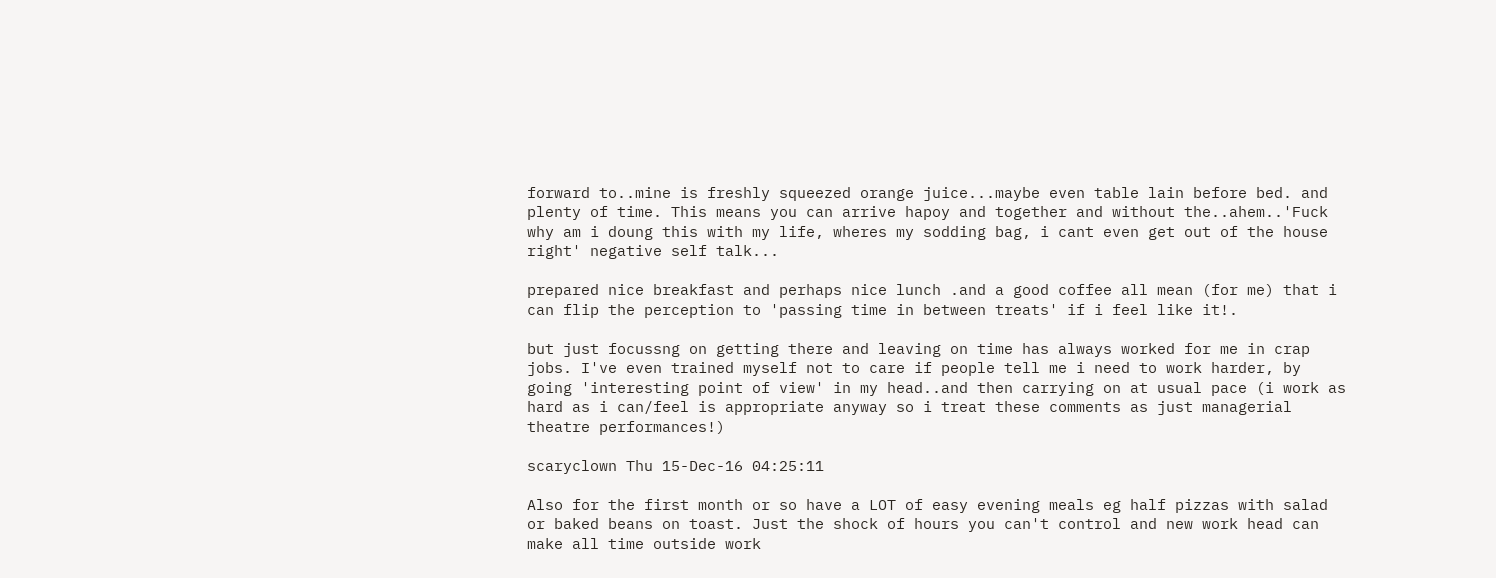forward to..mine is freshly squeezed orange juice...maybe even table lain before bed. and plenty of time. This means you can arrive hapoy and together and without the..ahem..'Fuck why am i doung this with my life, wheres my sodding bag, i cant even get out of the house right' negative self talk...

prepared nice breakfast and perhaps nice lunch .and a good coffee all mean (for me) that i can flip the perception to 'passing time in between treats' if i feel like it!.

but just focussng on getting there and leaving on time has always worked for me in crap jobs. I've even trained myself not to care if people tell me i need to work harder, by going 'interesting point of view' in my head..and then carrying on at usual pace (i work as hard as i can/feel is appropriate anyway so i treat these comments as just managerial theatre performances!)

scaryclown Thu 15-Dec-16 04:25:11

Also for the first month or so have a LOT of easy evening meals eg half pizzas with salad or baked beans on toast. Just the shock of hours you can't control and new work head can make all time outside work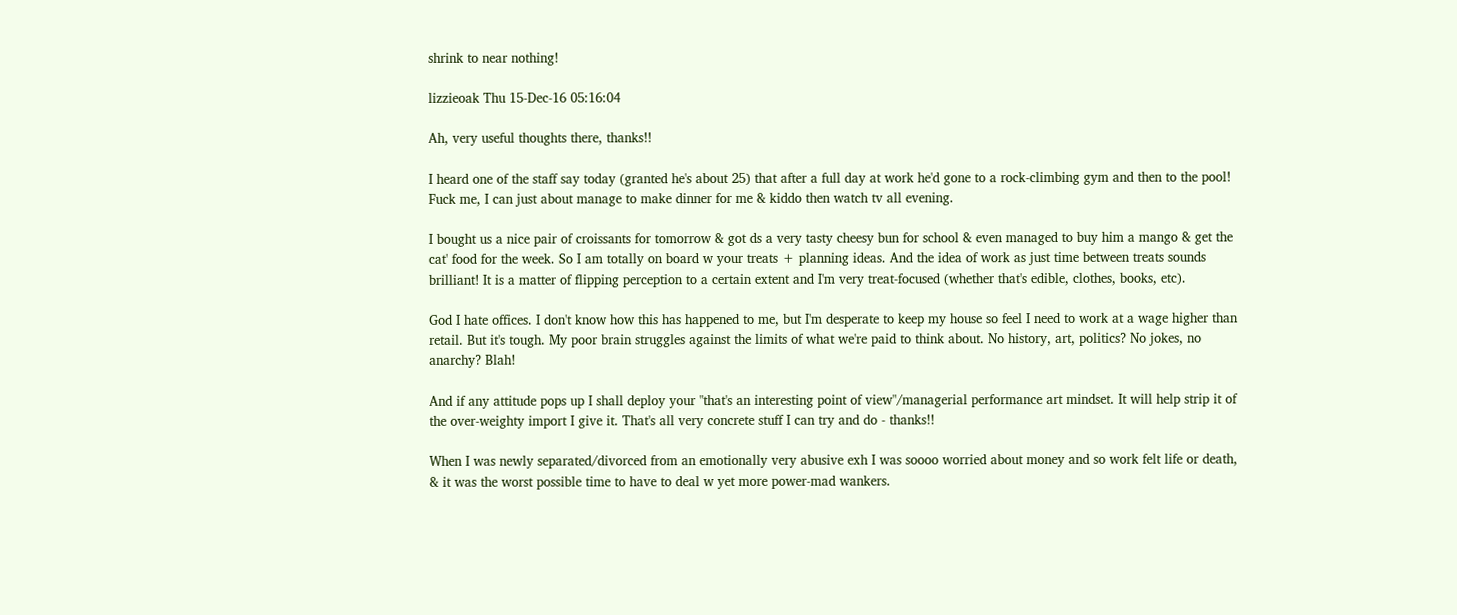shrink to near nothing!

lizzieoak Thu 15-Dec-16 05:16:04

Ah, very useful thoughts there, thanks!!

I heard one of the staff say today (granted he's about 25) that after a full day at work he'd gone to a rock-climbing gym and then to the pool! Fuck me, I can just about manage to make dinner for me & kiddo then watch tv all evening.

I bought us a nice pair of croissants for tomorrow & got ds a very tasty cheesy bun for school & even managed to buy him a mango & get the cat' food for the week. So I am totally on board w your treats + planning ideas. And the idea of work as just time between treats sounds brilliant! It is a matter of flipping perception to a certain extent and I'm very treat-focused (whether that's edible, clothes, books, etc).

God I hate offices. I don't know how this has happened to me, but I'm desperate to keep my house so feel I need to work at a wage higher than retail. But it's tough. My poor brain struggles against the limits of what we're paid to think about. No history, art, politics? No jokes, no anarchy? Blah!

And if any attitude pops up I shall deploy your "that's an interesting point of view"/managerial performance art mindset. It will help strip it of the over-weighty import I give it. That's all very concrete stuff I can try and do - thanks!!

When I was newly separated/divorced from an emotionally very abusive exh I was soooo worried about money and so work felt life or death, & it was the worst possible time to have to deal w yet more power-mad wankers.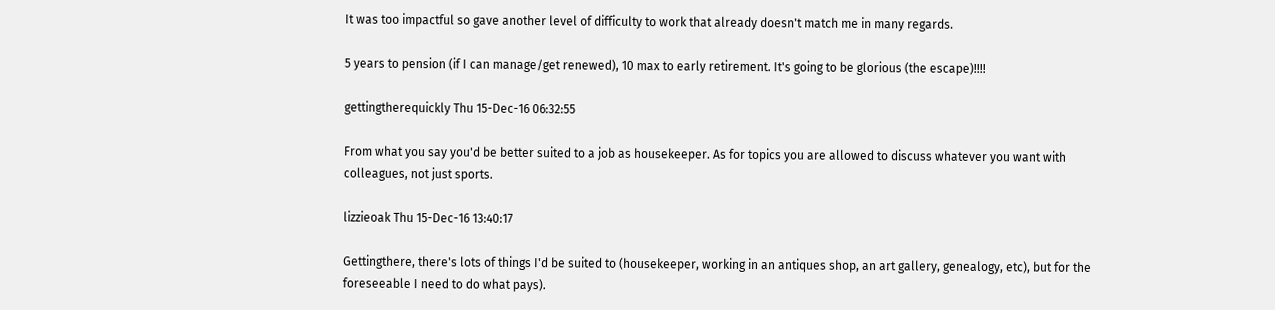It was too impactful so gave another level of difficulty to work that already doesn't match me in many regards.

5 years to pension (if I can manage/get renewed), 10 max to early retirement. It's going to be glorious (the escape)!!!!

gettingtherequickly Thu 15-Dec-16 06:32:55

From what you say you'd be better suited to a job as housekeeper. As for topics you are allowed to discuss whatever you want with colleagues, not just sports.

lizzieoak Thu 15-Dec-16 13:40:17

Gettingthere, there's lots of things I'd be suited to (housekeeper, working in an antiques shop, an art gallery, genealogy, etc), but for the foreseeable I need to do what pays).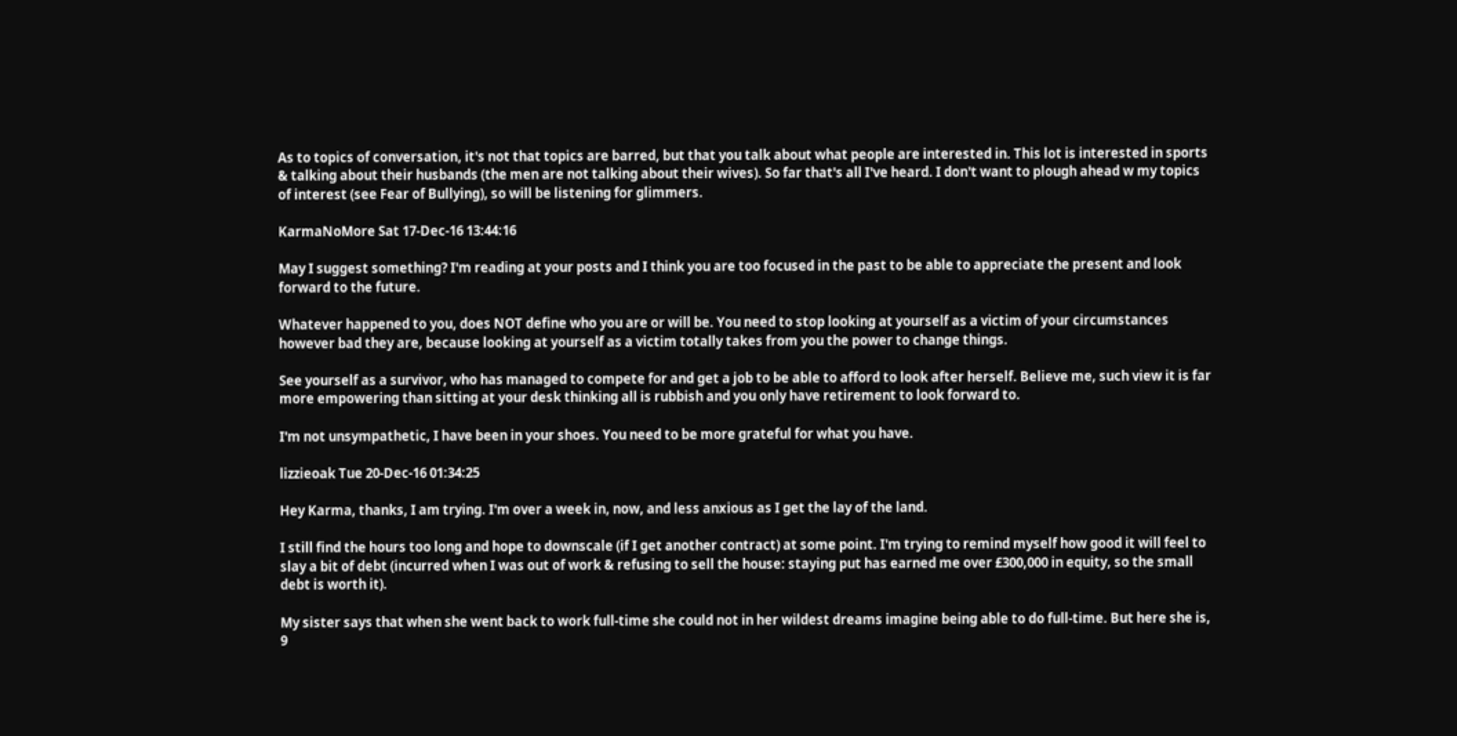As to topics of conversation, it's not that topics are barred, but that you talk about what people are interested in. This lot is interested in sports & talking about their husbands (the men are not talking about their wives). So far that's all I've heard. I don't want to plough ahead w my topics of interest (see Fear of Bullying), so will be listening for glimmers.

KarmaNoMore Sat 17-Dec-16 13:44:16

May I suggest something? I'm reading at your posts and I think you are too focused in the past to be able to appreciate the present and look forward to the future.

Whatever happened to you, does NOT define who you are or will be. You need to stop looking at yourself as a victim of your circumstances however bad they are, because looking at yourself as a victim totally takes from you the power to change things.

See yourself as a survivor, who has managed to compete for and get a job to be able to afford to look after herself. Believe me, such view it is far more empowering than sitting at your desk thinking all is rubbish and you only have retirement to look forward to.

I'm not unsympathetic, I have been in your shoes. You need to be more grateful for what you have.

lizzieoak Tue 20-Dec-16 01:34:25

Hey Karma, thanks, I am trying. I'm over a week in, now, and less anxious as I get the lay of the land.

I still find the hours too long and hope to downscale (if I get another contract) at some point. I'm trying to remind myself how good it will feel to slay a bit of debt (incurred when I was out of work & refusing to sell the house: staying put has earned me over £300,000 in equity, so the small debt is worth it).

My sister says that when she went back to work full-time she could not in her wildest dreams imagine being able to do full-time. But here she is, 9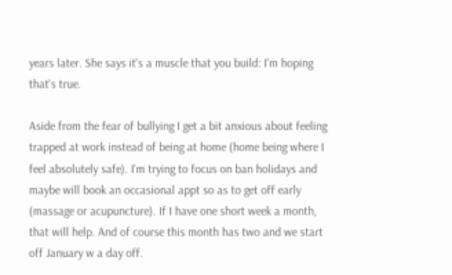years later. She says it's a muscle that you build: I'm hoping that's true.

Aside from the fear of bullying I get a bit anxious about feeling trapped at work instead of being at home (home being where I feel absolutely safe). I'm trying to focus on ban holidays and maybe will book an occasional appt so as to get off early (massage or acupuncture). If I have one short week a month, that will help. And of course this month has two and we start off January w a day off.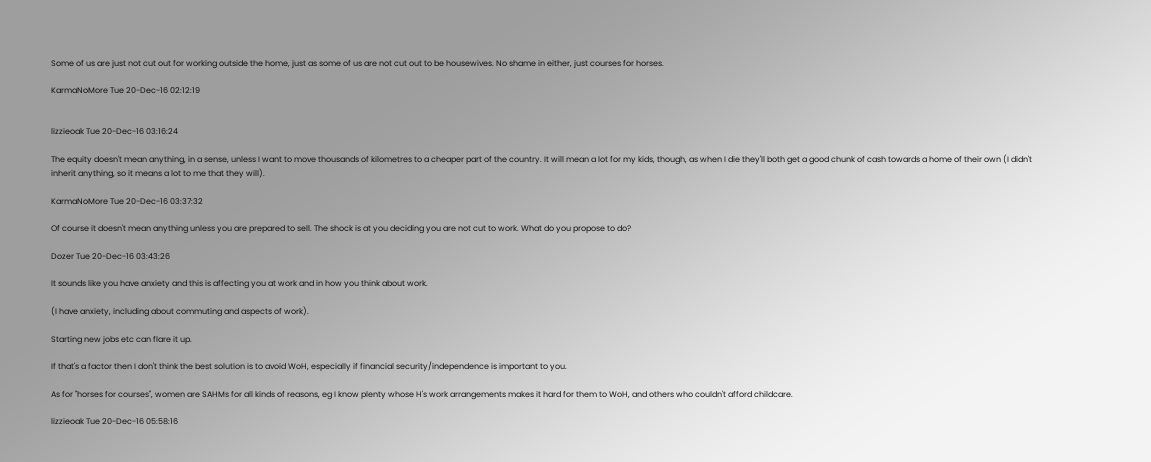Some of us are just not cut out for working outside the home, just as some of us are not cut out to be housewives. No shame in either, just courses for horses.

KarmaNoMore Tue 20-Dec-16 02:12:19


lizzieoak Tue 20-Dec-16 03:16:24

The equity doesn't mean anything, in a sense, unless I want to move thousands of kilometres to a cheaper part of the country. It will mean a lot for my kids, though, as when I die they'll both get a good chunk of cash towards a home of their own (I didn't inherit anything, so it means a lot to me that they will).

KarmaNoMore Tue 20-Dec-16 03:37:32

Of course it doesn't mean anything unless you are prepared to sell. The shock is at you deciding you are not cut to work. What do you propose to do?

Dozer Tue 20-Dec-16 03:43:26

It sounds like you have anxiety and this is affecting you at work and in how you think about work.

(I have anxiety, including about commuting and aspects of work).

Starting new jobs etc can flare it up.

If that's a factor then I don't think the best solution is to avoid WoH, especially if financial security/independence is important to you.

As for "horses for courses", women are SAHMs for all kinds of reasons, eg I know plenty whose H's work arrangements makes it hard for them to WoH, and others who couldn't afford childcare.

lizzieoak Tue 20-Dec-16 05:58:16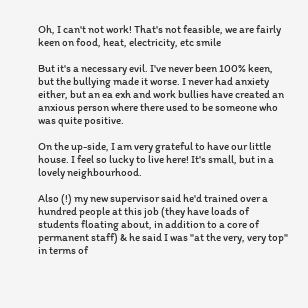Oh, I can't not work! That's not feasible, we are fairly keen on food, heat, electricity, etc smile

But it's a necessary evil. I've never been 100% keen, but the bullying made it worse. I never had anxiety either, but an ea exh and work bullies have created an anxious person where there used to be someone who was quite positive.

On the up-side, I am very grateful to have our little house. I feel so lucky to live here! It's small, but in a lovely neighbourhood.

Also (!) my new supervisor said he'd trained over a hundred people at this job (they have loads of students floating about, in addition to a core of permanent staff) & he said I was "at the very, very top" in terms of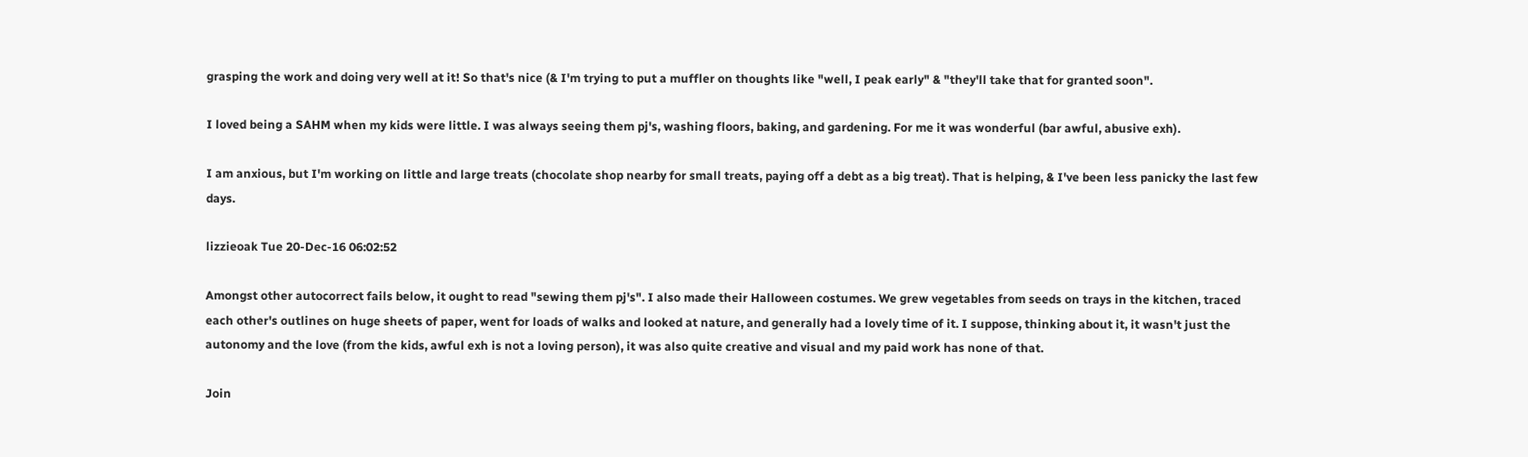grasping the work and doing very well at it! So that's nice (& I'm trying to put a muffler on thoughts like "well, I peak early" & "they'll take that for granted soon".

I loved being a SAHM when my kids were little. I was always seeing them pj's, washing floors, baking, and gardening. For me it was wonderful (bar awful, abusive exh).

I am anxious, but I'm working on little and large treats (chocolate shop nearby for small treats, paying off a debt as a big treat). That is helping, & I've been less panicky the last few days.

lizzieoak Tue 20-Dec-16 06:02:52

Amongst other autocorrect fails below, it ought to read "sewing them pj's". I also made their Halloween costumes. We grew vegetables from seeds on trays in the kitchen, traced each other's outlines on huge sheets of paper, went for loads of walks and looked at nature, and generally had a lovely time of it. I suppose, thinking about it, it wasn't just the autonomy and the love (from the kids, awful exh is not a loving person), it was also quite creative and visual and my paid work has none of that.

Join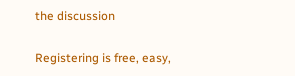the discussion

Registering is free, easy,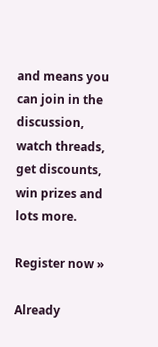and means you can join in the discussion, watch threads, get discounts, win prizes and lots more.

Register now »

Already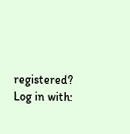registered? Log in with: